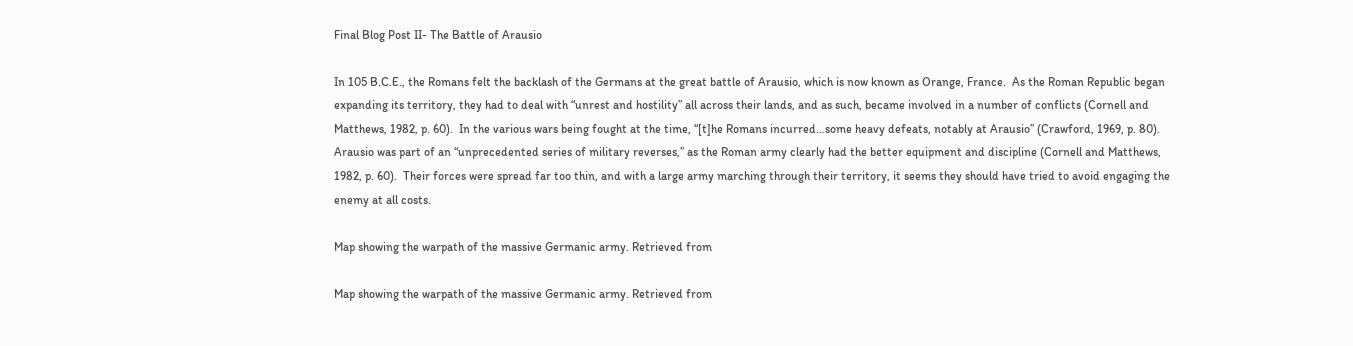Final Blog Post II- The Battle of Arausio

In 105 B.C.E., the Romans felt the backlash of the Germans at the great battle of Arausio, which is now known as Orange, France.  As the Roman Republic began expanding its territory, they had to deal with “unrest and hostility” all across their lands, and as such, became involved in a number of conflicts (Cornell and Matthews, 1982, p. 60).  In the various wars being fought at the time, “[t]he Romans incurred…some heavy defeats, notably at Arausio” (Crawford, 1969, p. 80).  Arausio was part of an “unprecedented series of military reverses,” as the Roman army clearly had the better equipment and discipline (Cornell and Matthews, 1982, p. 60).  Their forces were spread far too thin, and with a large army marching through their territory, it seems they should have tried to avoid engaging the enemy at all costs.

Map showing the warpath of the massive Germanic army. Retrieved from

Map showing the warpath of the massive Germanic army. Retrieved from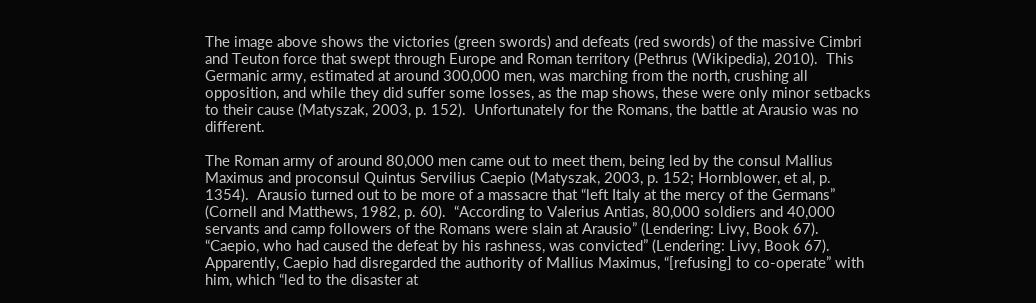The image above shows the victories (green swords) and defeats (red swords) of the massive Cimbri and Teuton force that swept through Europe and Roman territory (Pethrus (Wikipedia), 2010).  This Germanic army, estimated at around 300,000 men, was marching from the north, crushing all opposition, and while they did suffer some losses, as the map shows, these were only minor setbacks to their cause (Matyszak, 2003, p. 152).  Unfortunately for the Romans, the battle at Arausio was no different.

The Roman army of around 80,000 men came out to meet them, being led by the consul Mallius Maximus and proconsul Quintus Servilius Caepio (Matyszak, 2003, p. 152; Hornblower, et al, p. 1354).  Arausio turned out to be more of a massacre that “left Italy at the mercy of the Germans” (Cornell and Matthews, 1982, p. 60).  “According to Valerius Antias, 80,000 soldiers and 40,000 servants and camp followers of the Romans were slain at Arausio” (Lendering: Livy, Book 67).  “Caepio, who had caused the defeat by his rashness, was convicted” (Lendering: Livy, Book 67).  Apparently, Caepio had disregarded the authority of Mallius Maximus, “[refusing] to co-operate” with him, which “led to the disaster at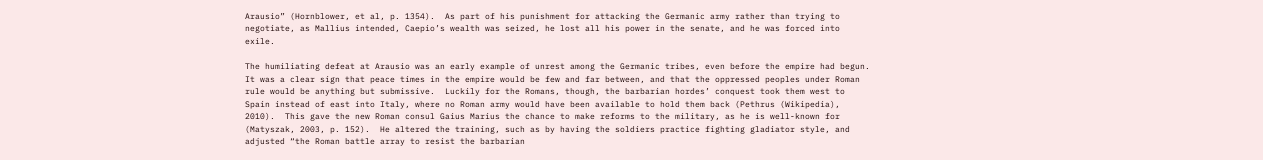Arausio” (Hornblower, et al, p. 1354).  As part of his punishment for attacking the Germanic army rather than trying to negotiate, as Mallius intended, Caepio’s wealth was seized, he lost all his power in the senate, and he was forced into exile.

The humiliating defeat at Arausio was an early example of unrest among the Germanic tribes, even before the empire had begun.  It was a clear sign that peace times in the empire would be few and far between, and that the oppressed peoples under Roman rule would be anything but submissive.  Luckily for the Romans, though, the barbarian hordes’ conquest took them west to Spain instead of east into Italy, where no Roman army would have been available to hold them back (Pethrus (Wikipedia), 2010).  This gave the new Roman consul Gaius Marius the chance to make reforms to the military, as he is well-known for (Matyszak, 2003, p. 152).  He altered the training, such as by having the soldiers practice fighting gladiator style, and adjusted “the Roman battle array to resist the barbarian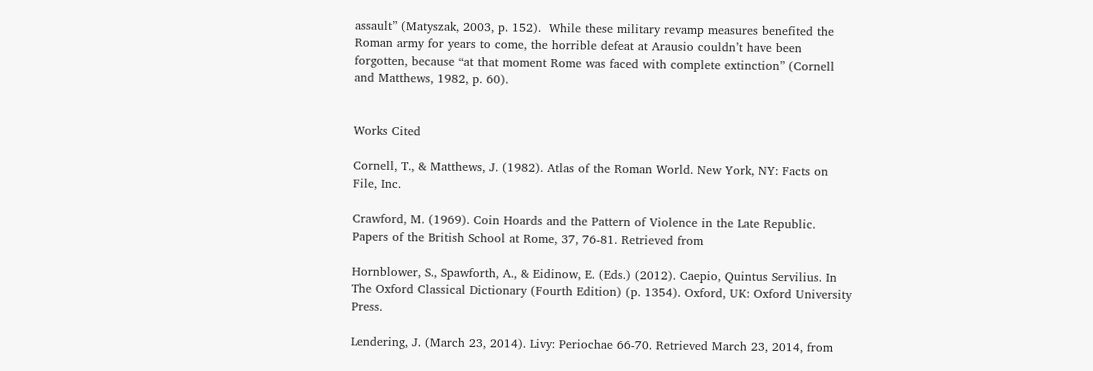assault” (Matyszak, 2003, p. 152).  While these military revamp measures benefited the Roman army for years to come, the horrible defeat at Arausio couldn’t have been forgotten, because “at that moment Rome was faced with complete extinction” (Cornell and Matthews, 1982, p. 60).


Works Cited

Cornell, T., & Matthews, J. (1982). Atlas of the Roman World. New York, NY: Facts on File, Inc.

Crawford, M. (1969). Coin Hoards and the Pattern of Violence in the Late Republic. Papers of the British School at Rome, 37, 76-81. Retrieved from

Hornblower, S., Spawforth, A., & Eidinow, E. (Eds.) (2012). Caepio, Quintus Servilius. In The Oxford Classical Dictionary (Fourth Edition) (p. 1354). Oxford, UK: Oxford University Press.

Lendering, J. (March 23, 2014). Livy: Periochae 66-70. Retrieved March 23, 2014, from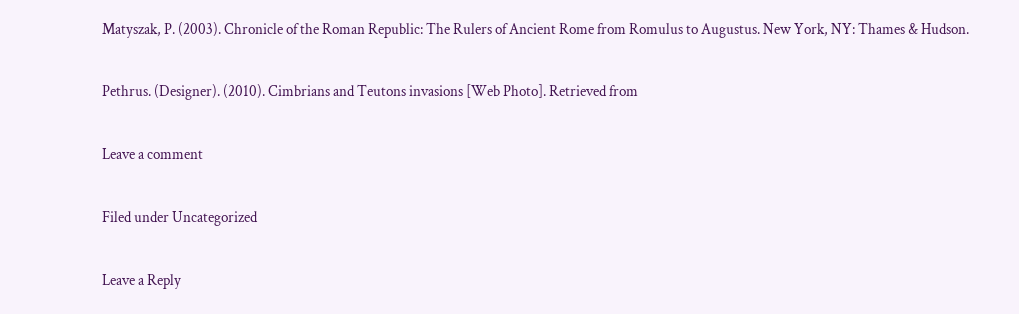Matyszak, P. (2003). Chronicle of the Roman Republic: The Rulers of Ancient Rome from Romulus to Augustus. New York, NY: Thames & Hudson.

Pethrus. (Designer). (2010). Cimbrians and Teutons invasions [Web Photo]. Retrieved from

Leave a comment

Filed under Uncategorized

Leave a Reply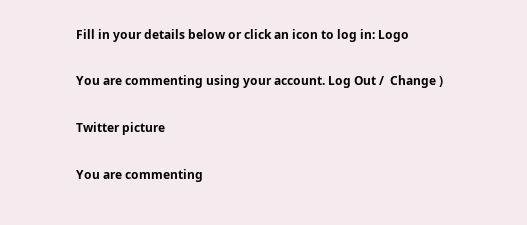Fill in your details below or click an icon to log in: Logo

You are commenting using your account. Log Out /  Change )

Twitter picture

You are commenting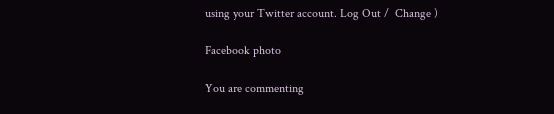using your Twitter account. Log Out /  Change )

Facebook photo

You are commenting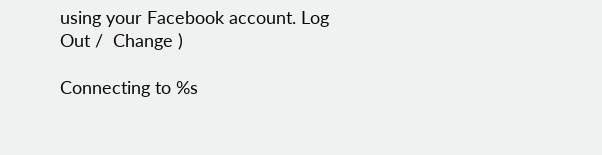using your Facebook account. Log Out /  Change )

Connecting to %s